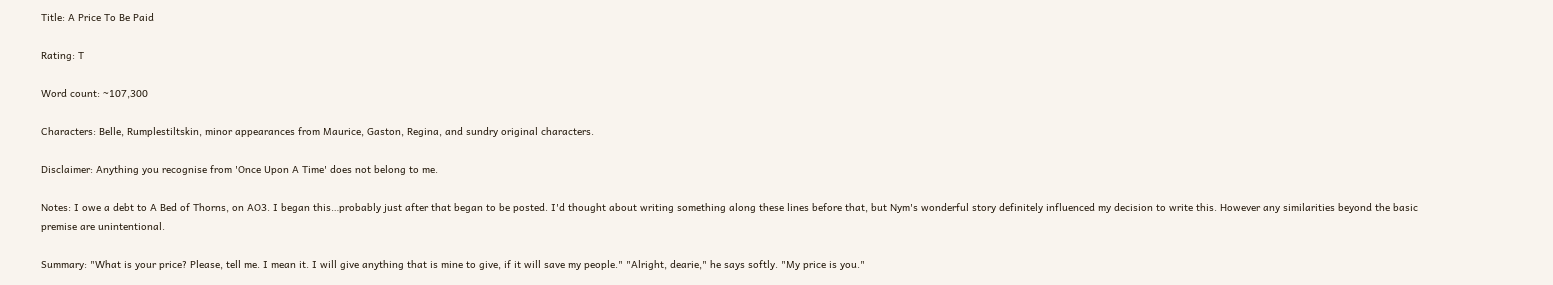Title: A Price To Be Paid

Rating: T

Word count: ~107,300

Characters: Belle, Rumplestiltskin, minor appearances from Maurice, Gaston, Regina, and sundry original characters.

Disclaimer: Anything you recognise from 'Once Upon A Time' does not belong to me.

Notes: I owe a debt to A Bed of Thorns, on AO3. I began this…probably just after that began to be posted. I'd thought about writing something along these lines before that, but Nym's wonderful story definitely influenced my decision to write this. However any similarities beyond the basic premise are unintentional.

Summary: "What is your price? Please, tell me. I mean it. I will give anything that is mine to give, if it will save my people." "Alright, dearie," he says softly. "My price is you."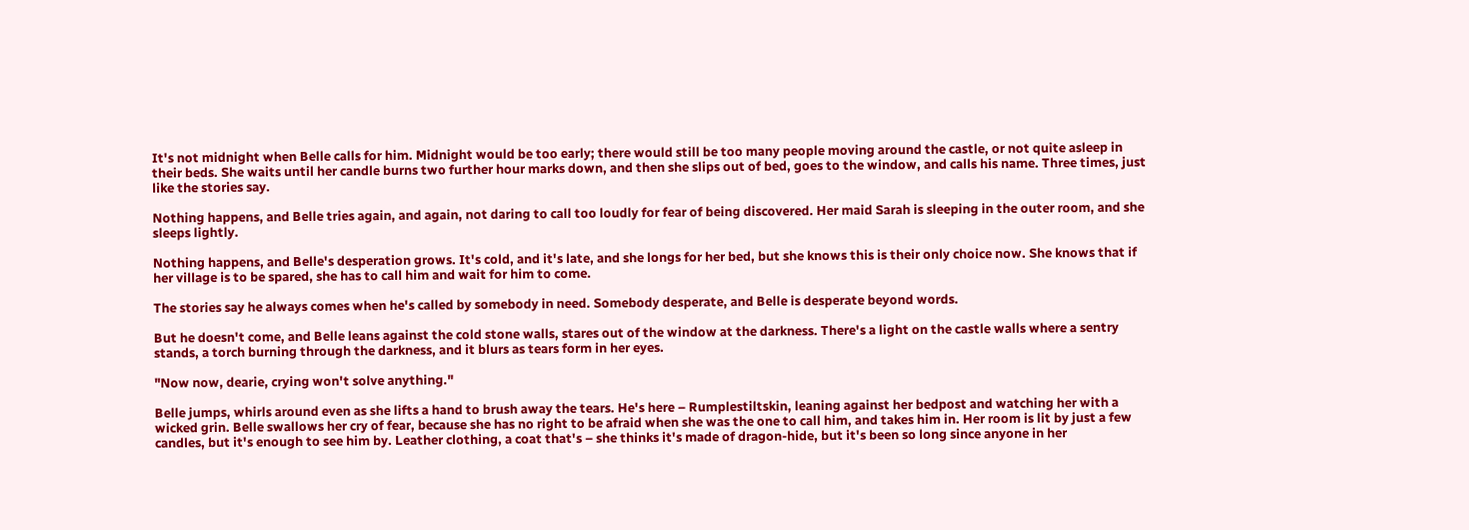It's not midnight when Belle calls for him. Midnight would be too early; there would still be too many people moving around the castle, or not quite asleep in their beds. She waits until her candle burns two further hour marks down, and then she slips out of bed, goes to the window, and calls his name. Three times, just like the stories say.

Nothing happens, and Belle tries again, and again, not daring to call too loudly for fear of being discovered. Her maid Sarah is sleeping in the outer room, and she sleeps lightly.

Nothing happens, and Belle's desperation grows. It's cold, and it's late, and she longs for her bed, but she knows this is their only choice now. She knows that if her village is to be spared, she has to call him and wait for him to come.

The stories say he always comes when he's called by somebody in need. Somebody desperate, and Belle is desperate beyond words.

But he doesn't come, and Belle leans against the cold stone walls, stares out of the window at the darkness. There's a light on the castle walls where a sentry stands, a torch burning through the darkness, and it blurs as tears form in her eyes.

"Now now, dearie, crying won't solve anything."

Belle jumps, whirls around even as she lifts a hand to brush away the tears. He's here – Rumplestiltskin, leaning against her bedpost and watching her with a wicked grin. Belle swallows her cry of fear, because she has no right to be afraid when she was the one to call him, and takes him in. Her room is lit by just a few candles, but it's enough to see him by. Leather clothing, a coat that's – she thinks it's made of dragon-hide, but it's been so long since anyone in her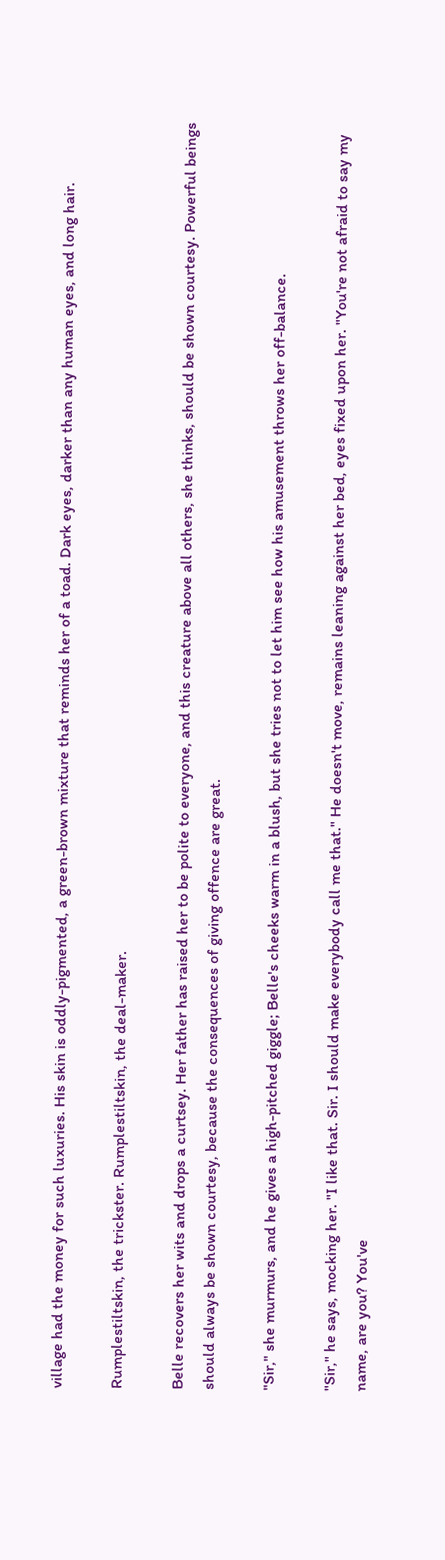village had the money for such luxuries. His skin is oddly-pigmented, a green-brown mixture that reminds her of a toad. Dark eyes, darker than any human eyes, and long hair.

Rumplestiltskin, the trickster. Rumplestiltskin, the deal-maker.

Belle recovers her wits and drops a curtsey. Her father has raised her to be polite to everyone, and this creature above all others, she thinks, should be shown courtesy. Powerful beings should always be shown courtesy, because the consequences of giving offence are great.

"Sir," she murmurs, and he gives a high-pitched giggle; Belle's cheeks warm in a blush, but she tries not to let him see how his amusement throws her off-balance.

"Sir," he says, mocking her. "I like that. Sir. I should make everybody call me that." He doesn't move, remains leaning against her bed, eyes fixed upon her. "You're not afraid to say my name, are you? You've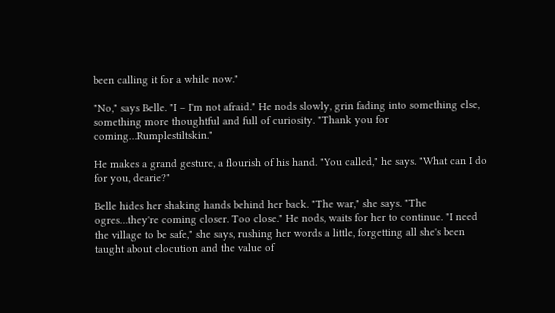been calling it for a while now."

"No," says Belle. "I – I'm not afraid." He nods slowly, grin fading into something else, something more thoughtful and full of curiosity. "Thank you for coming…Rumplestiltskin."

He makes a grand gesture, a flourish of his hand. "You called," he says. "What can I do for you, dearie?"

Belle hides her shaking hands behind her back. "The war," she says. "The ogres…they're coming closer. Too close." He nods, waits for her to continue. "I need the village to be safe," she says, rushing her words a little, forgetting all she's been taught about elocution and the value of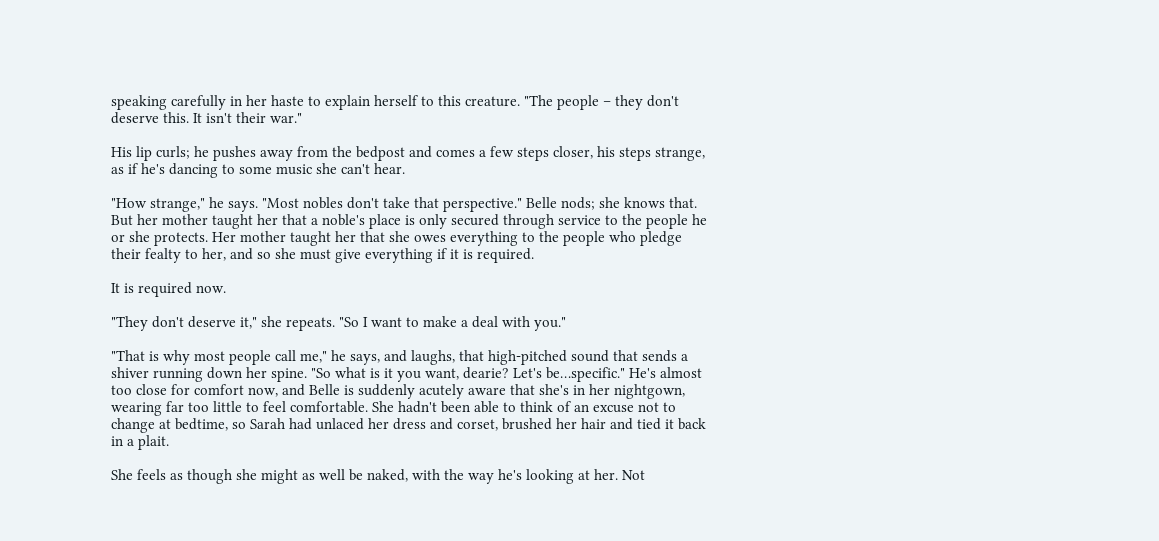speaking carefully in her haste to explain herself to this creature. "The people – they don't deserve this. It isn't their war."

His lip curls; he pushes away from the bedpost and comes a few steps closer, his steps strange, as if he's dancing to some music she can't hear.

"How strange," he says. "Most nobles don't take that perspective." Belle nods; she knows that. But her mother taught her that a noble's place is only secured through service to the people he or she protects. Her mother taught her that she owes everything to the people who pledge their fealty to her, and so she must give everything if it is required.

It is required now.

"They don't deserve it," she repeats. "So I want to make a deal with you."

"That is why most people call me," he says, and laughs, that high-pitched sound that sends a shiver running down her spine. "So what is it you want, dearie? Let's be…specific." He's almost too close for comfort now, and Belle is suddenly acutely aware that she's in her nightgown, wearing far too little to feel comfortable. She hadn't been able to think of an excuse not to change at bedtime, so Sarah had unlaced her dress and corset, brushed her hair and tied it back in a plait.

She feels as though she might as well be naked, with the way he's looking at her. Not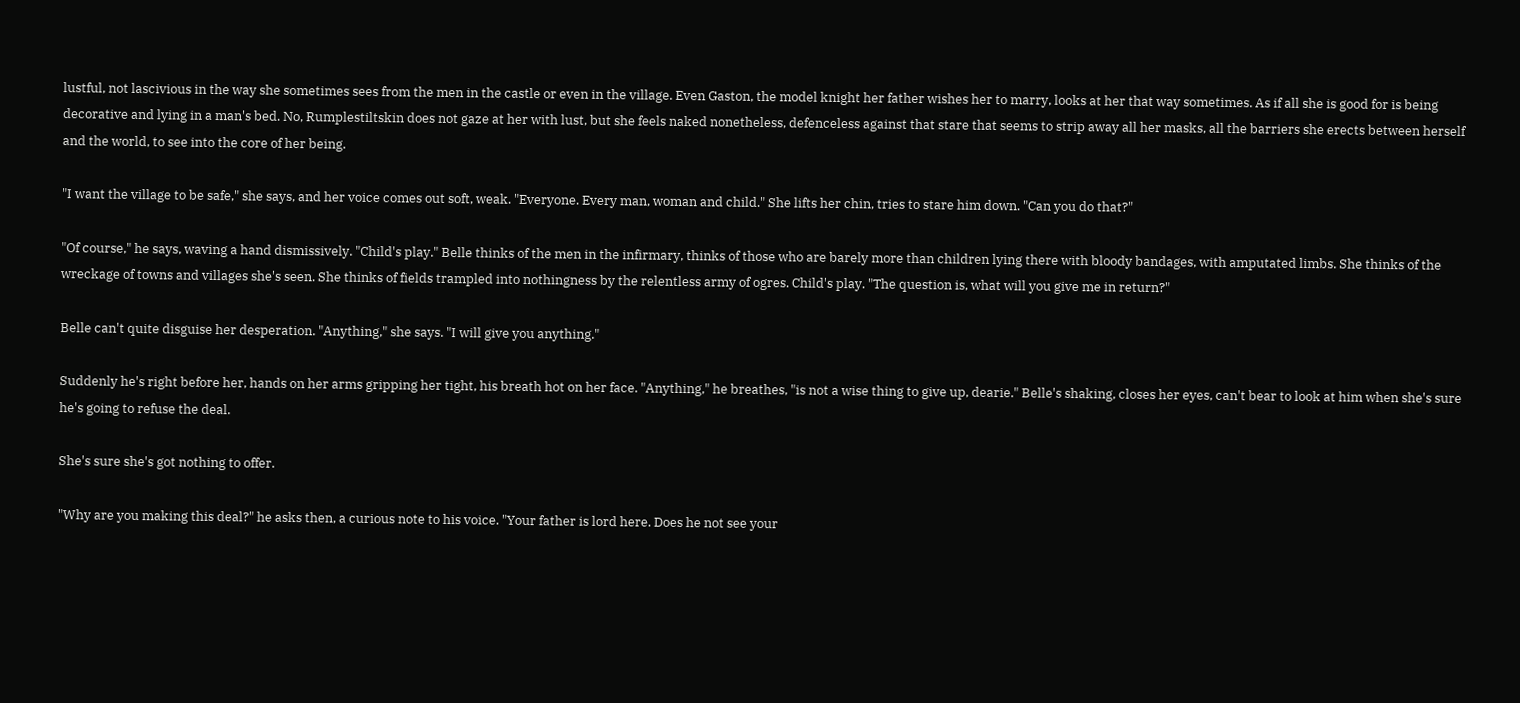lustful, not lascivious in the way she sometimes sees from the men in the castle or even in the village. Even Gaston, the model knight her father wishes her to marry, looks at her that way sometimes. As if all she is good for is being decorative and lying in a man's bed. No, Rumplestiltskin does not gaze at her with lust, but she feels naked nonetheless, defenceless against that stare that seems to strip away all her masks, all the barriers she erects between herself and the world, to see into the core of her being.

"I want the village to be safe," she says, and her voice comes out soft, weak. "Everyone. Every man, woman and child." She lifts her chin, tries to stare him down. "Can you do that?"

"Of course," he says, waving a hand dismissively. "Child's play." Belle thinks of the men in the infirmary, thinks of those who are barely more than children lying there with bloody bandages, with amputated limbs. She thinks of the wreckage of towns and villages she's seen. She thinks of fields trampled into nothingness by the relentless army of ogres. Child's play. "The question is, what will you give me in return?"

Belle can't quite disguise her desperation. "Anything," she says. "I will give you anything."

Suddenly he's right before her, hands on her arms gripping her tight, his breath hot on her face. "Anything," he breathes, "is not a wise thing to give up, dearie." Belle's shaking, closes her eyes, can't bear to look at him when she's sure he's going to refuse the deal.

She's sure she's got nothing to offer.

"Why are you making this deal?" he asks then, a curious note to his voice. "Your father is lord here. Does he not see your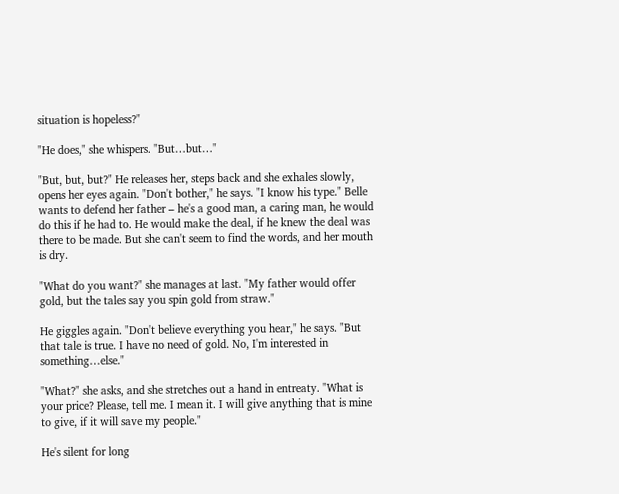situation is hopeless?"

"He does," she whispers. "But…but…"

"But, but, but?" He releases her, steps back and she exhales slowly, opens her eyes again. "Don't bother," he says. "I know his type." Belle wants to defend her father – he's a good man, a caring man, he would do this if he had to. He would make the deal, if he knew the deal was there to be made. But she can't seem to find the words, and her mouth is dry.

"What do you want?" she manages at last. "My father would offer gold, but the tales say you spin gold from straw."

He giggles again. "Don't believe everything you hear," he says. "But that tale is true. I have no need of gold. No, I'm interested in something…else."

"What?" she asks, and she stretches out a hand in entreaty. "What is your price? Please, tell me. I mean it. I will give anything that is mine to give, if it will save my people."

He's silent for long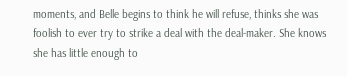moments, and Belle begins to think he will refuse, thinks she was foolish to ever try to strike a deal with the deal-maker. She knows she has little enough to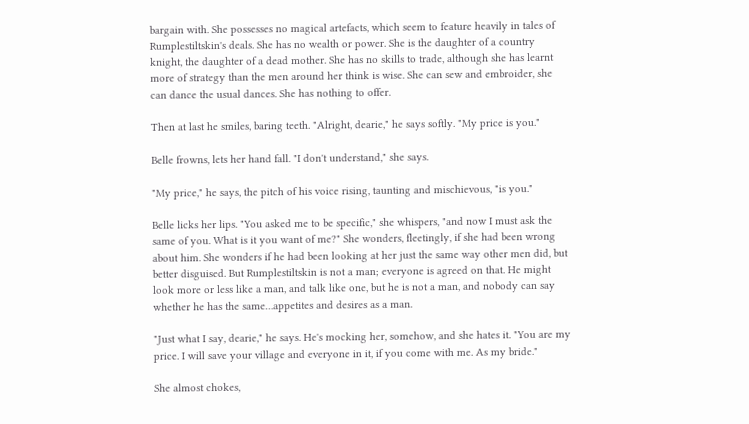bargain with. She possesses no magical artefacts, which seem to feature heavily in tales of Rumplestiltskin's deals. She has no wealth or power. She is the daughter of a country knight, the daughter of a dead mother. She has no skills to trade, although she has learnt more of strategy than the men around her think is wise. She can sew and embroider, she can dance the usual dances. She has nothing to offer.

Then at last he smiles, baring teeth. "Alright, dearie," he says softly. "My price is you."

Belle frowns, lets her hand fall. "I don't understand," she says.

"My price," he says, the pitch of his voice rising, taunting and mischievous, "is you."

Belle licks her lips. "You asked me to be specific," she whispers, "and now I must ask the same of you. What is it you want of me?" She wonders, fleetingly, if she had been wrong about him. She wonders if he had been looking at her just the same way other men did, but better disguised. But Rumplestiltskin is not a man; everyone is agreed on that. He might look more or less like a man, and talk like one, but he is not a man, and nobody can say whether he has the same…appetites and desires as a man.

"Just what I say, dearie," he says. He's mocking her, somehow, and she hates it. "You are my price. I will save your village and everyone in it, if you come with me. As my bride."

She almost chokes,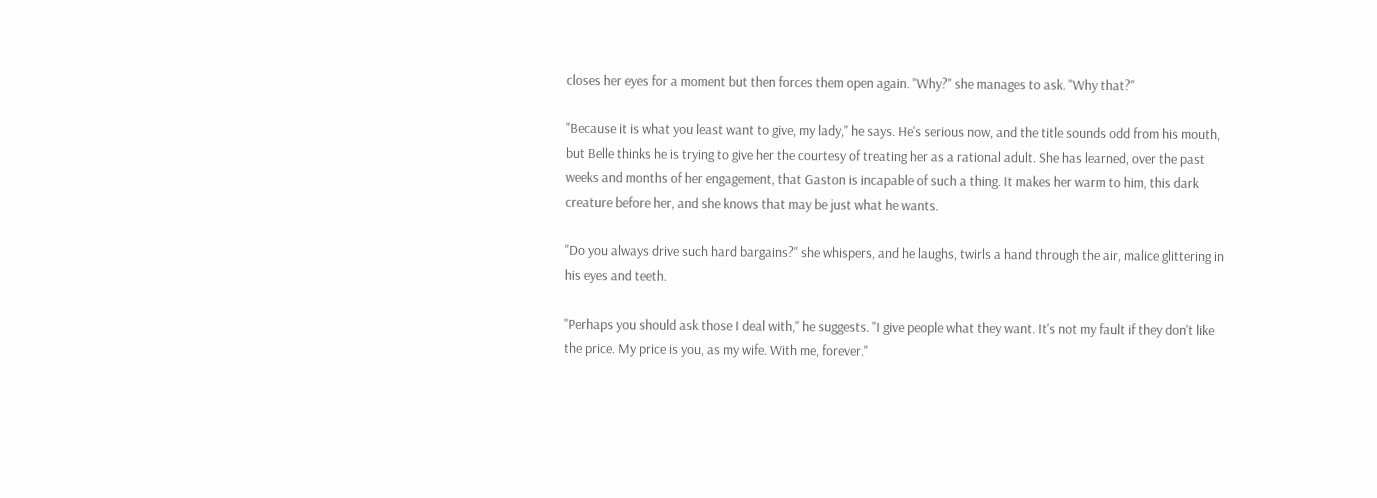closes her eyes for a moment but then forces them open again. "Why?" she manages to ask. "Why that?"

"Because it is what you least want to give, my lady," he says. He's serious now, and the title sounds odd from his mouth, but Belle thinks he is trying to give her the courtesy of treating her as a rational adult. She has learned, over the past weeks and months of her engagement, that Gaston is incapable of such a thing. It makes her warm to him, this dark creature before her, and she knows that may be just what he wants.

"Do you always drive such hard bargains?" she whispers, and he laughs, twirls a hand through the air, malice glittering in his eyes and teeth.

"Perhaps you should ask those I deal with," he suggests. "I give people what they want. It's not my fault if they don't like the price. My price is you, as my wife. With me, forever."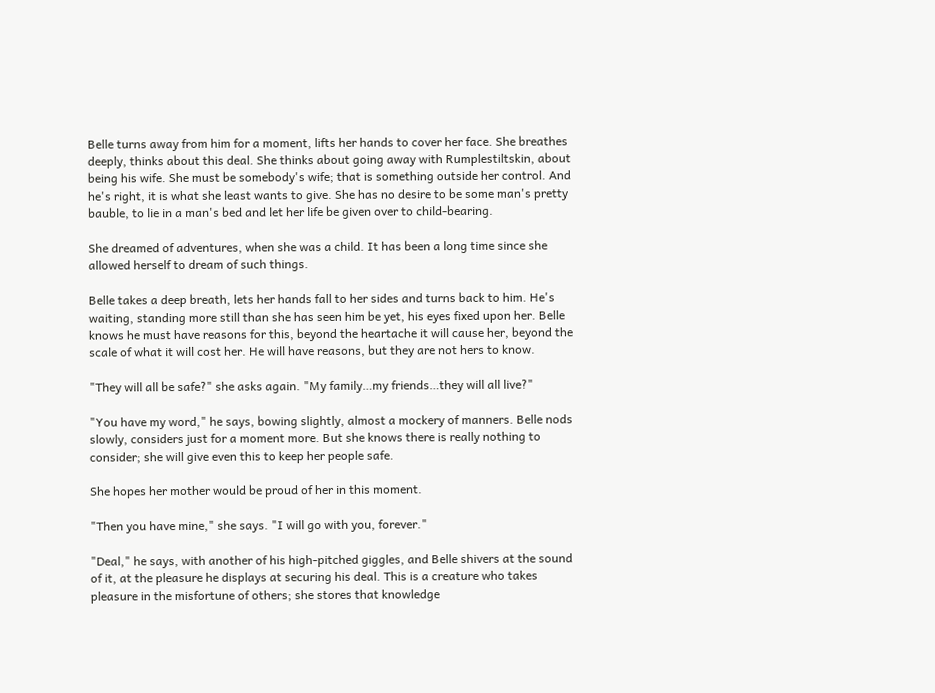Belle turns away from him for a moment, lifts her hands to cover her face. She breathes deeply, thinks about this deal. She thinks about going away with Rumplestiltskin, about being his wife. She must be somebody's wife; that is something outside her control. And he's right, it is what she least wants to give. She has no desire to be some man's pretty bauble, to lie in a man's bed and let her life be given over to child-bearing.

She dreamed of adventures, when she was a child. It has been a long time since she allowed herself to dream of such things.

Belle takes a deep breath, lets her hands fall to her sides and turns back to him. He's waiting, standing more still than she has seen him be yet, his eyes fixed upon her. Belle knows he must have reasons for this, beyond the heartache it will cause her, beyond the scale of what it will cost her. He will have reasons, but they are not hers to know.

"They will all be safe?" she asks again. "My family…my friends…they will all live?"

"You have my word," he says, bowing slightly, almost a mockery of manners. Belle nods slowly, considers just for a moment more. But she knows there is really nothing to consider; she will give even this to keep her people safe.

She hopes her mother would be proud of her in this moment.

"Then you have mine," she says. "I will go with you, forever."

"Deal," he says, with another of his high-pitched giggles, and Belle shivers at the sound of it, at the pleasure he displays at securing his deal. This is a creature who takes pleasure in the misfortune of others; she stores that knowledge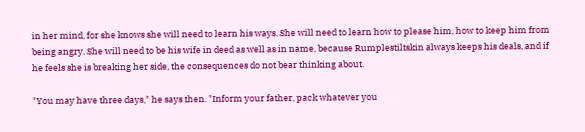in her mind, for she knows she will need to learn his ways. She will need to learn how to please him, how to keep him from being angry. She will need to be his wife in deed as well as in name, because Rumplestiltskin always keeps his deals, and if he feels she is breaking her side, the consequences do not bear thinking about.

"You may have three days," he says then. "Inform your father, pack whatever you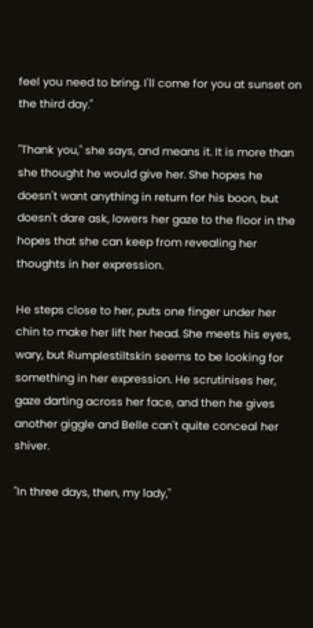feel you need to bring. I'll come for you at sunset on the third day."

"Thank you," she says, and means it. It is more than she thought he would give her. She hopes he doesn't want anything in return for his boon, but doesn't dare ask, lowers her gaze to the floor in the hopes that she can keep from revealing her thoughts in her expression.

He steps close to her, puts one finger under her chin to make her lift her head. She meets his eyes, wary, but Rumplestiltskin seems to be looking for something in her expression. He scrutinises her, gaze darting across her face, and then he gives another giggle and Belle can't quite conceal her shiver.

"In three days, then, my lady,"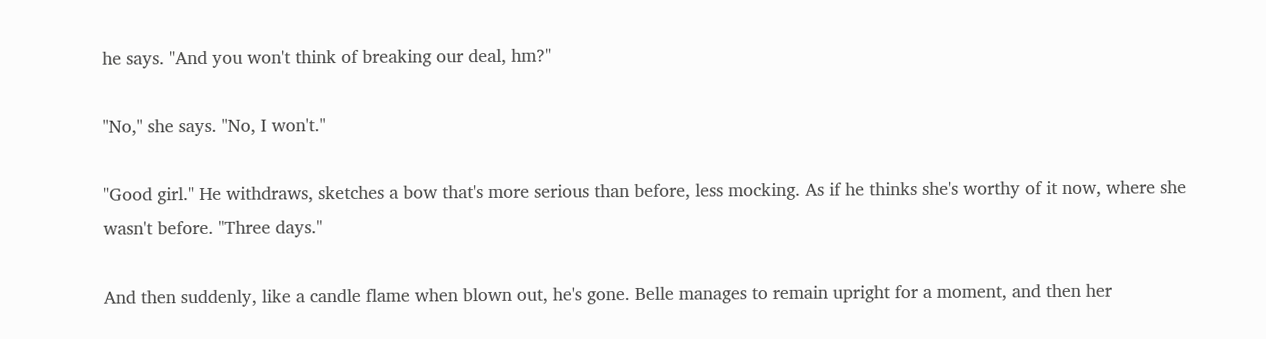he says. "And you won't think of breaking our deal, hm?"

"No," she says. "No, I won't."

"Good girl." He withdraws, sketches a bow that's more serious than before, less mocking. As if he thinks she's worthy of it now, where she wasn't before. "Three days."

And then suddenly, like a candle flame when blown out, he's gone. Belle manages to remain upright for a moment, and then her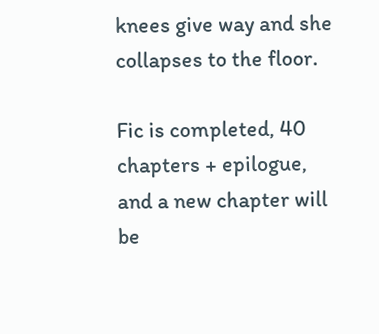knees give way and she collapses to the floor.

Fic is completed, 40 chapters + epilogue, and a new chapter will be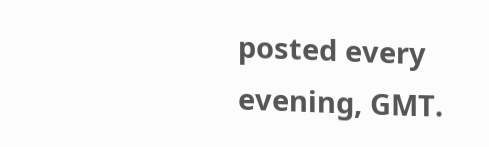posted every evening, GMT.